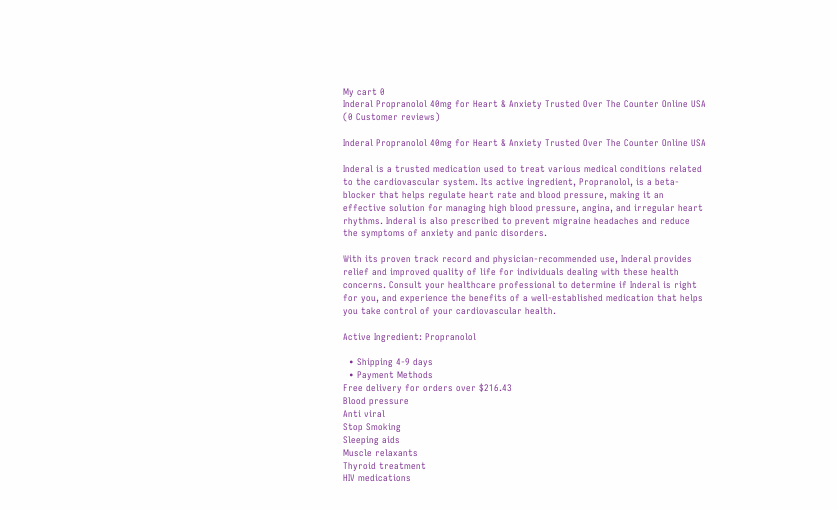My cart 0
Inderal Propranolol 40mg for Heart & Anxiety Trusted Over The Counter Online USA
(0 Customer reviews)

Inderal Propranolol 40mg for Heart & Anxiety Trusted Over The Counter Online USA

Inderal is a trusted medication used to treat various medical conditions related to the cardiovascular system. Its active ingredient, Propranolol, is a beta-blocker that helps regulate heart rate and blood pressure, making it an effective solution for managing high blood pressure, angina, and irregular heart rhythms. Inderal is also prescribed to prevent migraine headaches and reduce the symptoms of anxiety and panic disorders.

With its proven track record and physician-recommended use, Inderal provides relief and improved quality of life for individuals dealing with these health concerns. Consult your healthcare professional to determine if Inderal is right for you, and experience the benefits of a well-established medication that helps you take control of your cardiovascular health.

Active Ingredient: Propranolol

  • Shipping 4-9 days
  • Payment Methods
Free delivery for orders over $216.43
Blood pressure
Anti viral
Stop Smoking
Sleeping aids
Muscle relaxants
Thyroid treatment
HIV medications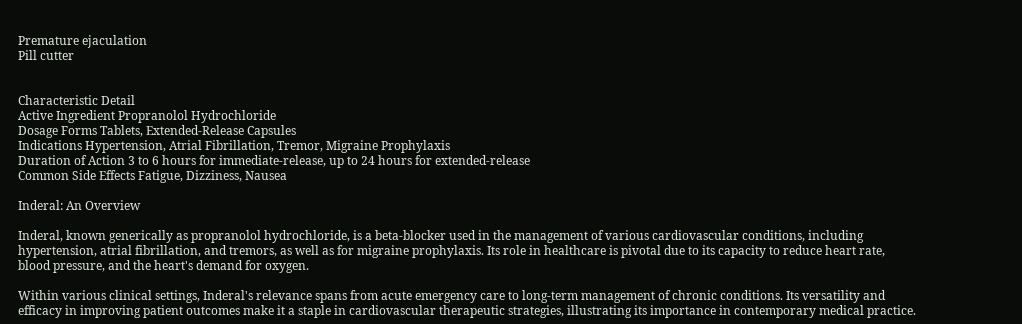Premature ejaculation
Pill cutter


Characteristic Detail
Active Ingredient Propranolol Hydrochloride
Dosage Forms Tablets, Extended-Release Capsules
Indications Hypertension, Atrial Fibrillation, Tremor, Migraine Prophylaxis
Duration of Action 3 to 6 hours for immediate-release, up to 24 hours for extended-release
Common Side Effects Fatigue, Dizziness, Nausea

Inderal: An Overview

Inderal, known generically as propranolol hydrochloride, is a beta-blocker used in the management of various cardiovascular conditions, including hypertension, atrial fibrillation, and tremors, as well as for migraine prophylaxis. Its role in healthcare is pivotal due to its capacity to reduce heart rate, blood pressure, and the heart's demand for oxygen.

Within various clinical settings, Inderal's relevance spans from acute emergency care to long-term management of chronic conditions. Its versatility and efficacy in improving patient outcomes make it a staple in cardiovascular therapeutic strategies, illustrating its importance in contemporary medical practice.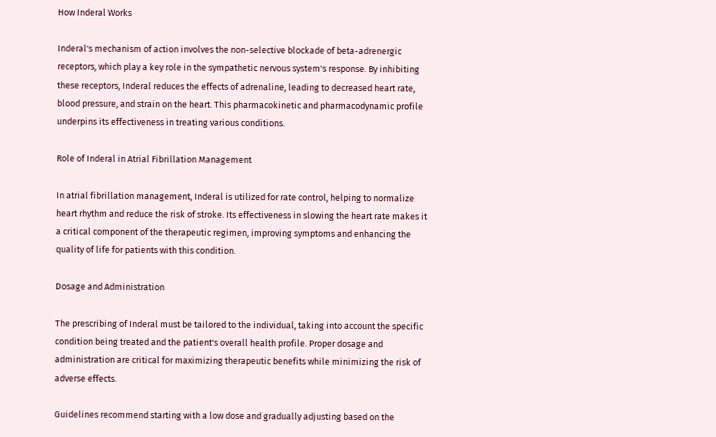How Inderal Works

Inderal's mechanism of action involves the non-selective blockade of beta-adrenergic receptors, which play a key role in the sympathetic nervous system's response. By inhibiting these receptors, Inderal reduces the effects of adrenaline, leading to decreased heart rate, blood pressure, and strain on the heart. This pharmacokinetic and pharmacodynamic profile underpins its effectiveness in treating various conditions.

Role of Inderal in Atrial Fibrillation Management

In atrial fibrillation management, Inderal is utilized for rate control, helping to normalize heart rhythm and reduce the risk of stroke. Its effectiveness in slowing the heart rate makes it a critical component of the therapeutic regimen, improving symptoms and enhancing the quality of life for patients with this condition.

Dosage and Administration

The prescribing of Inderal must be tailored to the individual, taking into account the specific condition being treated and the patient's overall health profile. Proper dosage and administration are critical for maximizing therapeutic benefits while minimizing the risk of adverse effects.

Guidelines recommend starting with a low dose and gradually adjusting based on the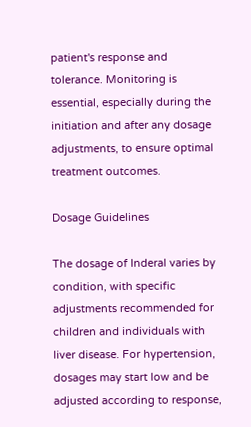patient's response and tolerance. Monitoring is essential, especially during the initiation and after any dosage adjustments, to ensure optimal treatment outcomes.

Dosage Guidelines

The dosage of Inderal varies by condition, with specific adjustments recommended for children and individuals with liver disease. For hypertension, dosages may start low and be adjusted according to response,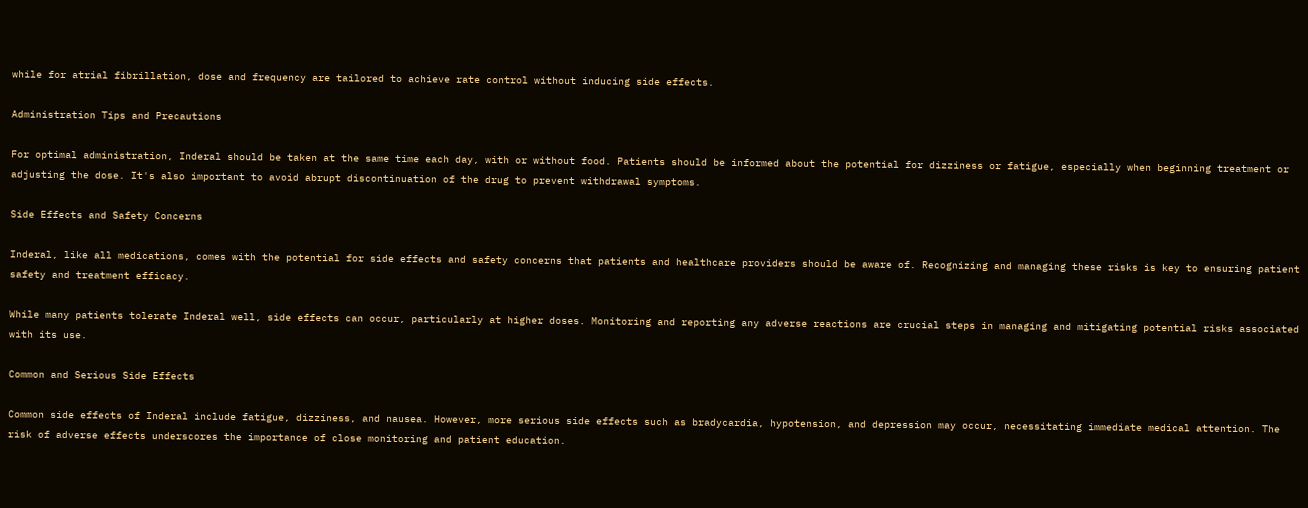while for atrial fibrillation, dose and frequency are tailored to achieve rate control without inducing side effects.

Administration Tips and Precautions

For optimal administration, Inderal should be taken at the same time each day, with or without food. Patients should be informed about the potential for dizziness or fatigue, especially when beginning treatment or adjusting the dose. It's also important to avoid abrupt discontinuation of the drug to prevent withdrawal symptoms.

Side Effects and Safety Concerns

Inderal, like all medications, comes with the potential for side effects and safety concerns that patients and healthcare providers should be aware of. Recognizing and managing these risks is key to ensuring patient safety and treatment efficacy.

While many patients tolerate Inderal well, side effects can occur, particularly at higher doses. Monitoring and reporting any adverse reactions are crucial steps in managing and mitigating potential risks associated with its use.

Common and Serious Side Effects

Common side effects of Inderal include fatigue, dizziness, and nausea. However, more serious side effects such as bradycardia, hypotension, and depression may occur, necessitating immediate medical attention. The risk of adverse effects underscores the importance of close monitoring and patient education.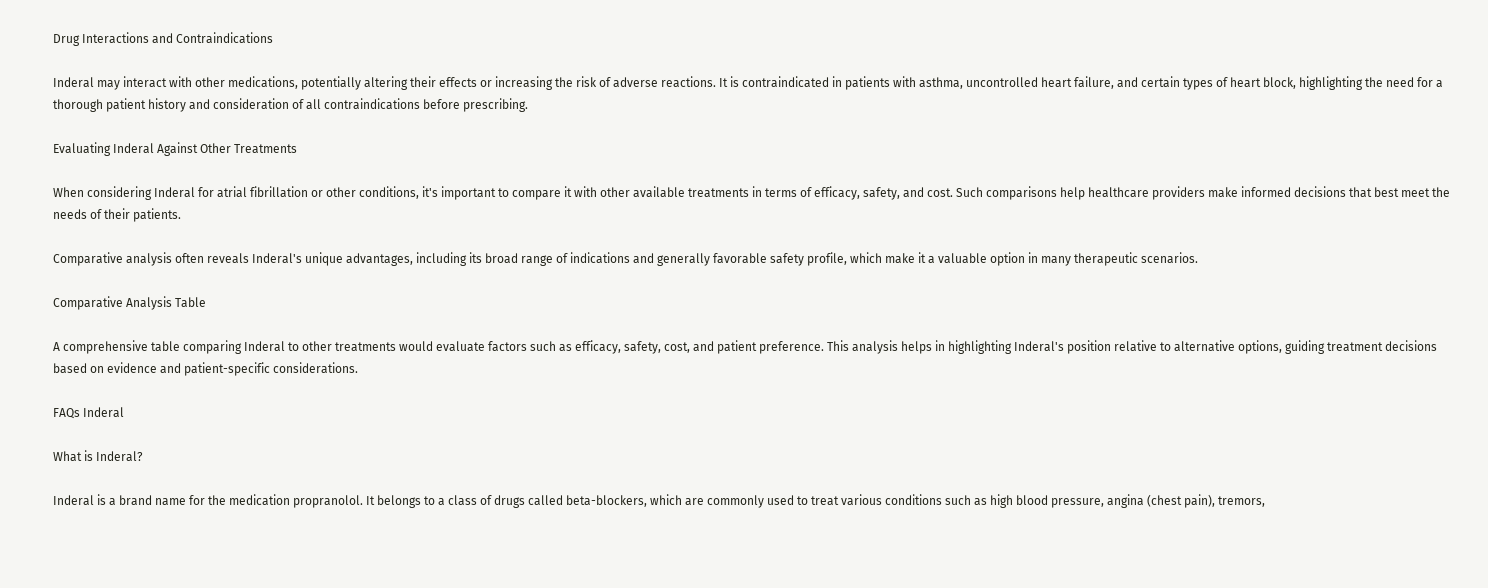Drug Interactions and Contraindications

Inderal may interact with other medications, potentially altering their effects or increasing the risk of adverse reactions. It is contraindicated in patients with asthma, uncontrolled heart failure, and certain types of heart block, highlighting the need for a thorough patient history and consideration of all contraindications before prescribing.

Evaluating Inderal Against Other Treatments

When considering Inderal for atrial fibrillation or other conditions, it's important to compare it with other available treatments in terms of efficacy, safety, and cost. Such comparisons help healthcare providers make informed decisions that best meet the needs of their patients.

Comparative analysis often reveals Inderal's unique advantages, including its broad range of indications and generally favorable safety profile, which make it a valuable option in many therapeutic scenarios.

Comparative Analysis Table

A comprehensive table comparing Inderal to other treatments would evaluate factors such as efficacy, safety, cost, and patient preference. This analysis helps in highlighting Inderal's position relative to alternative options, guiding treatment decisions based on evidence and patient-specific considerations.

FAQs Inderal

What is Inderal?

Inderal is a brand name for the medication propranolol. It belongs to a class of drugs called beta-blockers, which are commonly used to treat various conditions such as high blood pressure, angina (chest pain), tremors,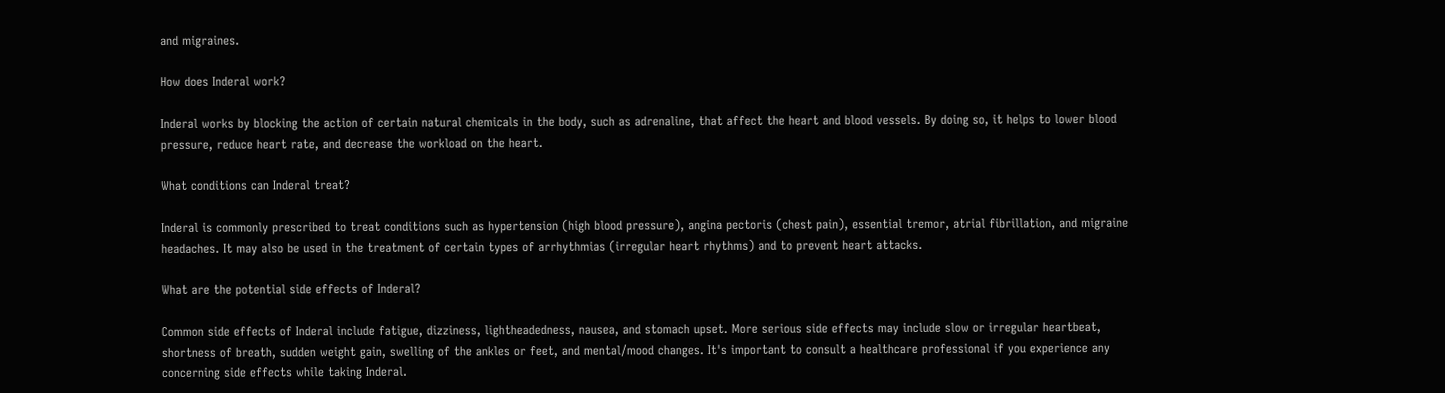and migraines.

How does Inderal work?

Inderal works by blocking the action of certain natural chemicals in the body, such as adrenaline, that affect the heart and blood vessels. By doing so, it helps to lower blood pressure, reduce heart rate, and decrease the workload on the heart.

What conditions can Inderal treat?

Inderal is commonly prescribed to treat conditions such as hypertension (high blood pressure), angina pectoris (chest pain), essential tremor, atrial fibrillation, and migraine headaches. It may also be used in the treatment of certain types of arrhythmias (irregular heart rhythms) and to prevent heart attacks.

What are the potential side effects of Inderal?

Common side effects of Inderal include fatigue, dizziness, lightheadedness, nausea, and stomach upset. More serious side effects may include slow or irregular heartbeat, shortness of breath, sudden weight gain, swelling of the ankles or feet, and mental/mood changes. It's important to consult a healthcare professional if you experience any concerning side effects while taking Inderal.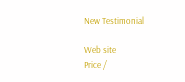New Testimonial

Web site
Price /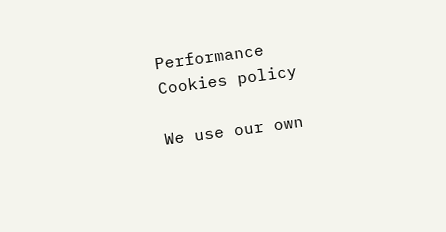Performance
Cookies policy

We use our own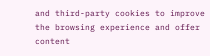and third-party cookies to improve the browsing experience and offer content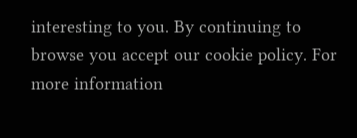interesting to you. By continuing to browse you accept our cookie policy. For more information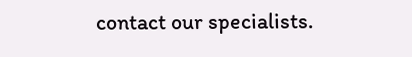contact our specialists.